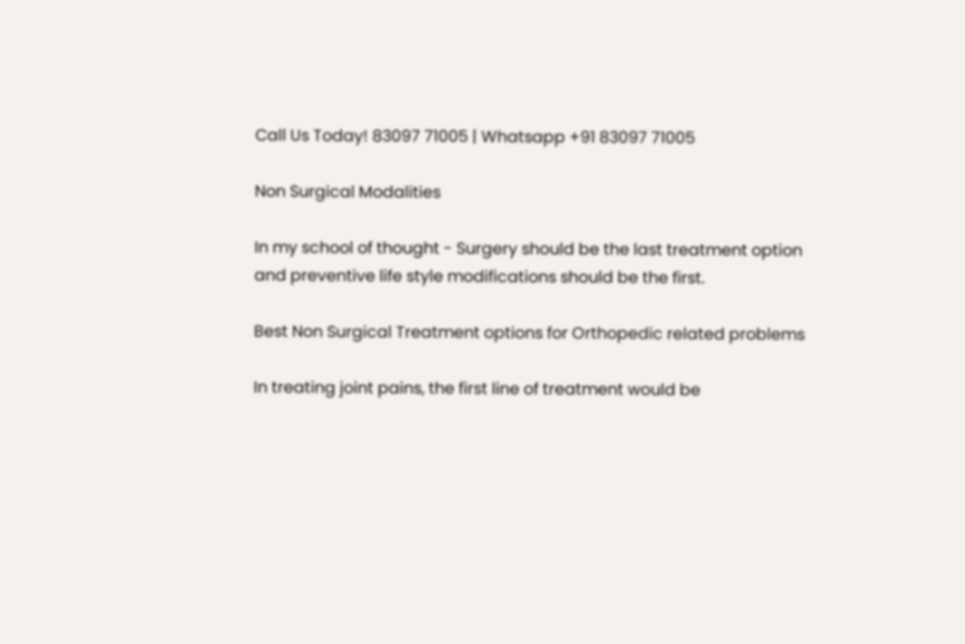Call Us Today! 83097 71005 | Whatsapp +91 83097 71005

Non Surgical Modalities

In my school of thought - Surgery should be the last treatment option and preventive life style modifications should be the first.

Best Non Surgical Treatment options for Orthopedic related problems

In treating joint pains, the first line of treatment would be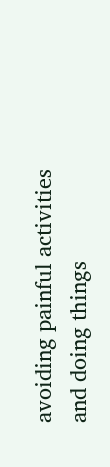avoiding painful activities and doing things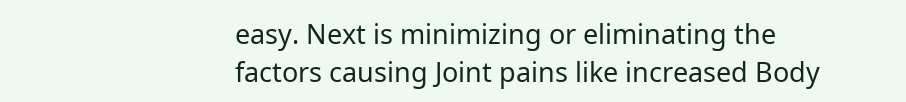easy. Next is minimizing or eliminating the factors causing Joint pains like increased Body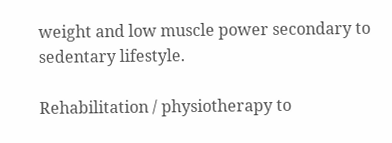weight and low muscle power secondary to sedentary lifestyle.

Rehabilitation / physiotherapy to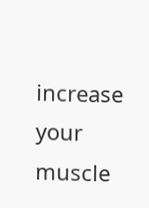increase your muscle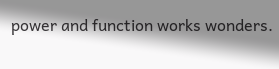power and function works wonders.